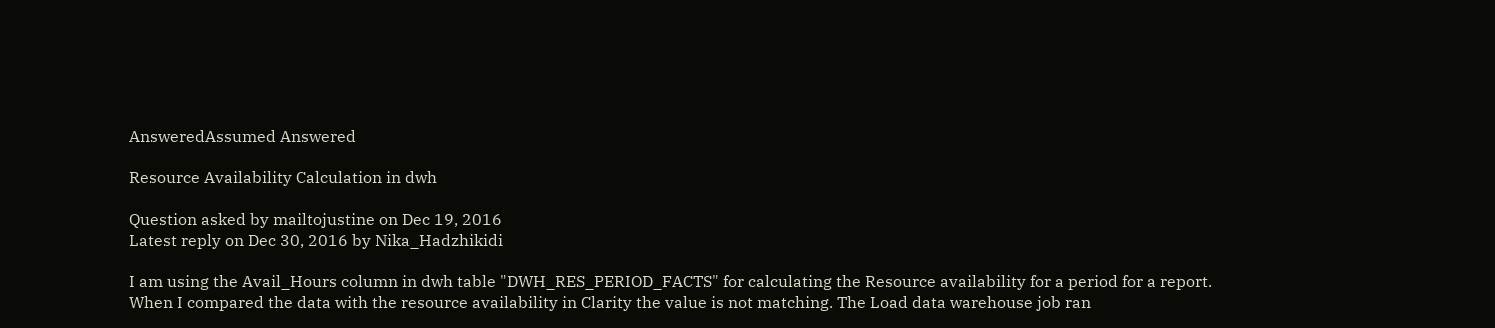AnsweredAssumed Answered

Resource Availability Calculation in dwh

Question asked by mailtojustine on Dec 19, 2016
Latest reply on Dec 30, 2016 by Nika_Hadzhikidi

I am using the Avail_Hours column in dwh table "DWH_RES_PERIOD_FACTS" for calculating the Resource availability for a period for a report. When I compared the data with the resource availability in Clarity the value is not matching. The Load data warehouse job ran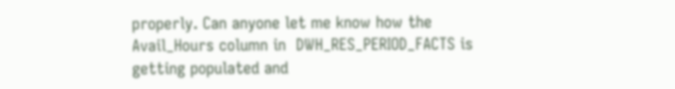properly. Can anyone let me know how the Avail_Hours column in  DWH_RES_PERIOD_FACTS is getting populated and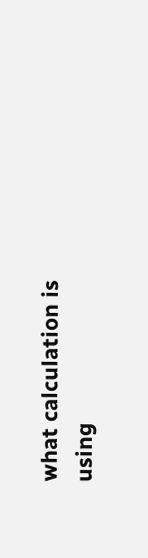what calculation is using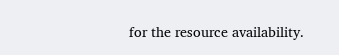for the resource availability.